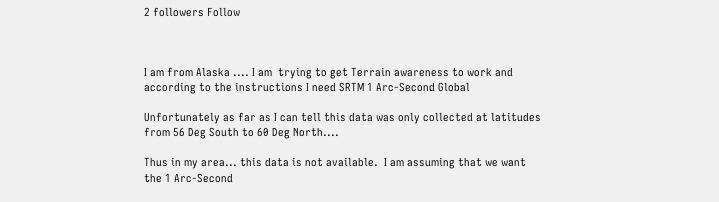2 followers Follow



I am from Alaska .... I am  trying to get Terrain awareness to work and according to the instructions I need SRTM 1 Arc-Second Global

Unfortunately as far as I can tell this data was only collected at latitudes from 56 Deg South to 60 Deg North....

Thus in my area... this data is not available.  I am assuming that we want the 1 Arc-Second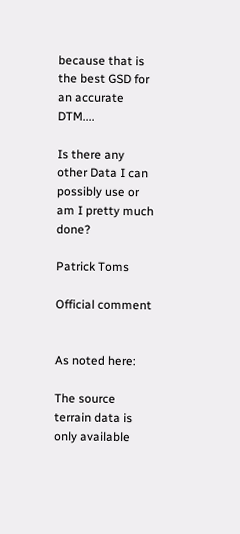because that is the best GSD for an accurate DTM....

Is there any other Data I can possibly use or am I pretty much done?

Patrick Toms

Official comment


As noted here:

The source terrain data is only available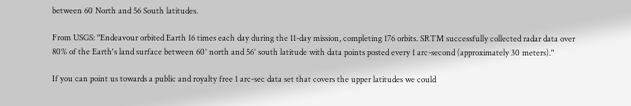between 60 North and 56 South latitudes.

From USGS: "Endeavour orbited Earth 16 times each day during the 11-day mission, completing 176 orbits. SRTM successfully collected radar data over 80% of the Earth's land surface between 60° north and 56° south latitude with data points posted every 1 arc-second (approximately 30 meters)."

If you can point us towards a public and royalty free 1 arc-sec data set that covers the upper latitudes we could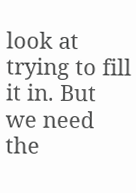look at trying to fill it in. But we need the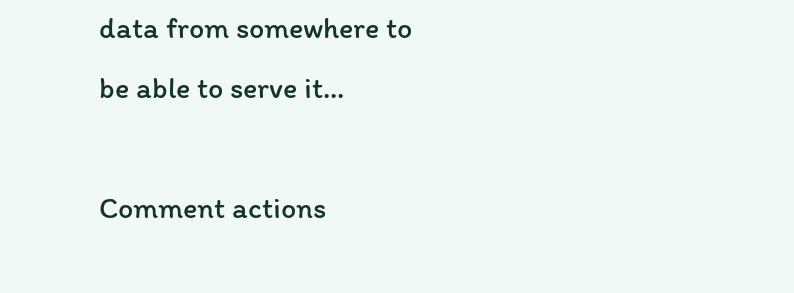data from somewhere to be able to serve it...

Comment actions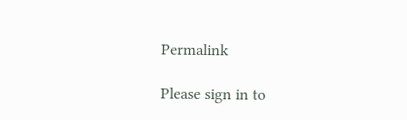Permalink

Please sign in to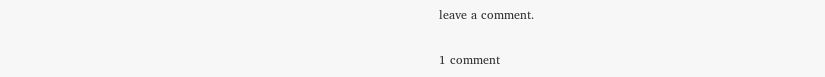leave a comment.

1 comment